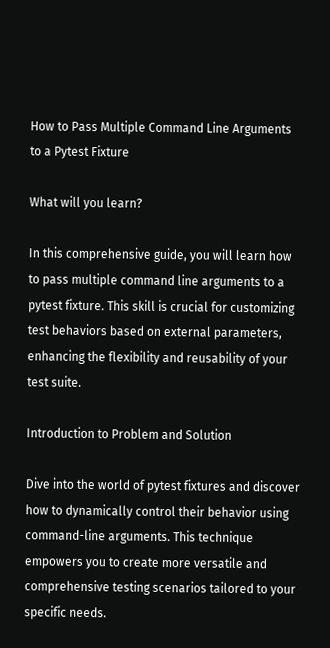How to Pass Multiple Command Line Arguments to a Pytest Fixture

What will you learn?

In this comprehensive guide, you will learn how to pass multiple command line arguments to a pytest fixture. This skill is crucial for customizing test behaviors based on external parameters, enhancing the flexibility and reusability of your test suite.

Introduction to Problem and Solution

Dive into the world of pytest fixtures and discover how to dynamically control their behavior using command-line arguments. This technique empowers you to create more versatile and comprehensive testing scenarios tailored to your specific needs.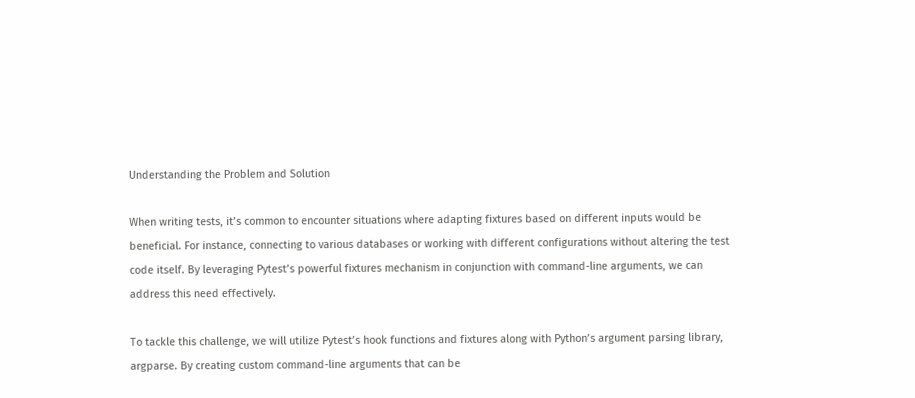Understanding the Problem and Solution

When writing tests, it’s common to encounter situations where adapting fixtures based on different inputs would be beneficial. For instance, connecting to various databases or working with different configurations without altering the test code itself. By leveraging Pytest’s powerful fixtures mechanism in conjunction with command-line arguments, we can address this need effectively.

To tackle this challenge, we will utilize Pytest’s hook functions and fixtures along with Python’s argument parsing library, argparse. By creating custom command-line arguments that can be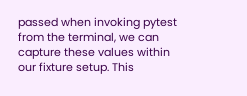passed when invoking pytest from the terminal, we can capture these values within our fixture setup. This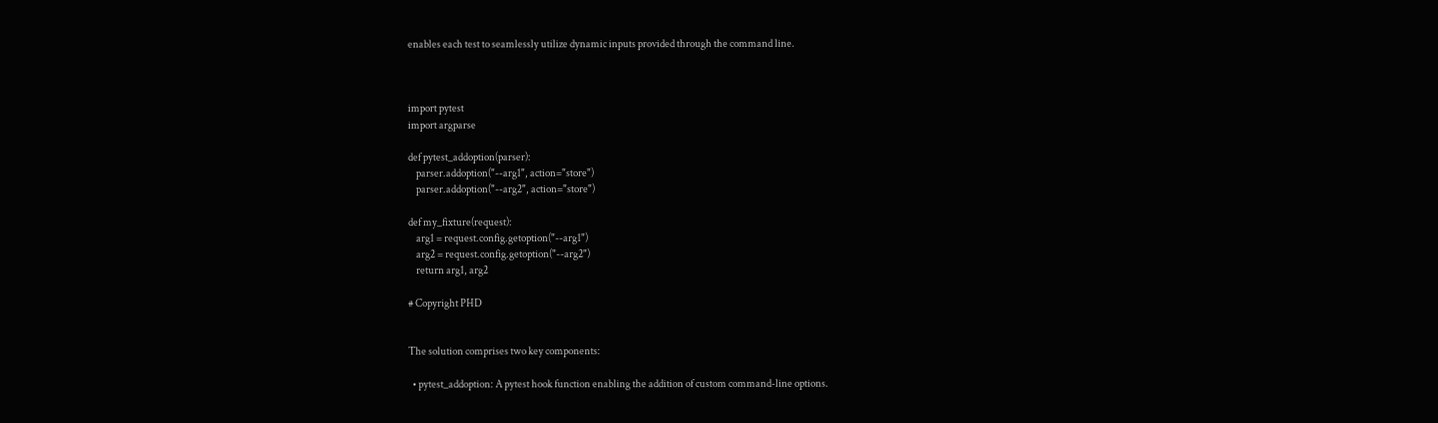enables each test to seamlessly utilize dynamic inputs provided through the command line.



import pytest
import argparse

def pytest_addoption(parser):
    parser.addoption("--arg1", action="store")
    parser.addoption("--arg2", action="store")

def my_fixture(request):
    arg1 = request.config.getoption("--arg1")
    arg2 = request.config.getoption("--arg2")
    return arg1, arg2

# Copyright PHD


The solution comprises two key components:

  • pytest_addoption: A pytest hook function enabling the addition of custom command-line options.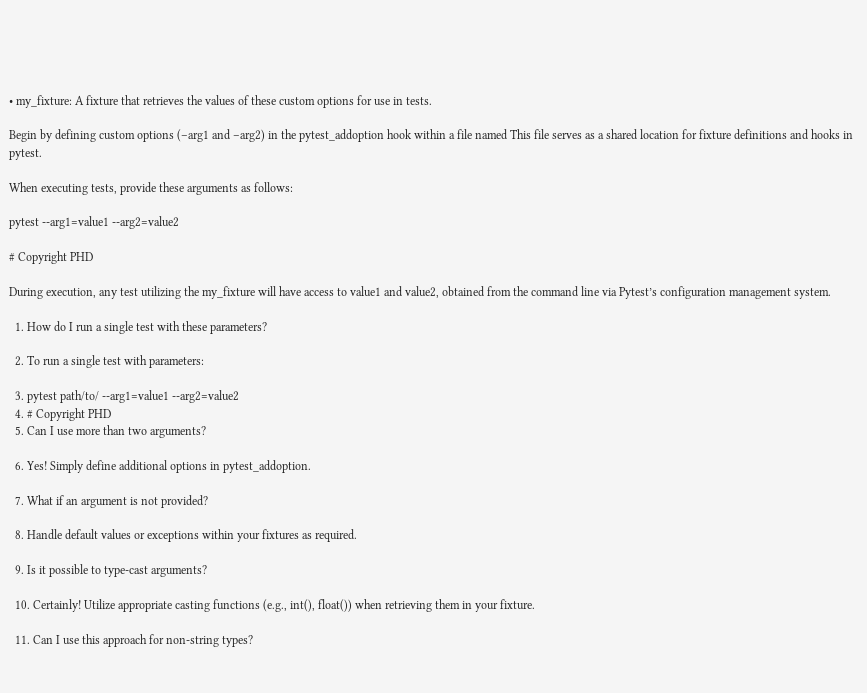• my_fixture: A fixture that retrieves the values of these custom options for use in tests.

Begin by defining custom options (–arg1 and –arg2) in the pytest_addoption hook within a file named This file serves as a shared location for fixture definitions and hooks in pytest.

When executing tests, provide these arguments as follows:

pytest --arg1=value1 --arg2=value2

# Copyright PHD

During execution, any test utilizing the my_fixture will have access to value1 and value2, obtained from the command line via Pytest’s configuration management system.

  1. How do I run a single test with these parameters?

  2. To run a single test with parameters:

  3. pytest path/to/ --arg1=value1 --arg2=value2
  4. # Copyright PHD
  5. Can I use more than two arguments?

  6. Yes! Simply define additional options in pytest_addoption.

  7. What if an argument is not provided?

  8. Handle default values or exceptions within your fixtures as required.

  9. Is it possible to type-cast arguments?

  10. Certainly! Utilize appropriate casting functions (e.g., int(), float()) when retrieving them in your fixture.

  11. Can I use this approach for non-string types?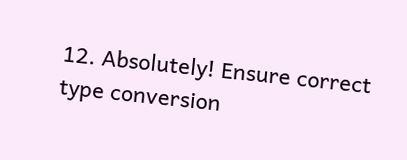12. Absolutely! Ensure correct type conversion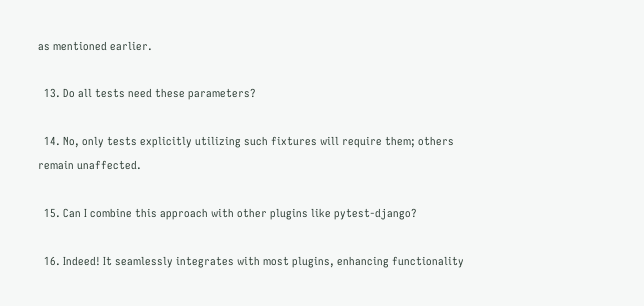as mentioned earlier.

  13. Do all tests need these parameters?

  14. No, only tests explicitly utilizing such fixtures will require them; others remain unaffected.

  15. Can I combine this approach with other plugins like pytest-django?

  16. Indeed! It seamlessly integrates with most plugins, enhancing functionality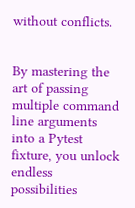without conflicts.


By mastering the art of passing multiple command line arguments into a Pytest fixture, you unlock endless possibilities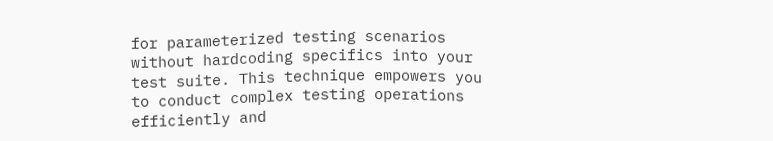for parameterized testing scenarios without hardcoding specifics into your test suite. This technique empowers you to conduct complex testing operations efficiently and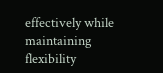effectively while maintaining flexibility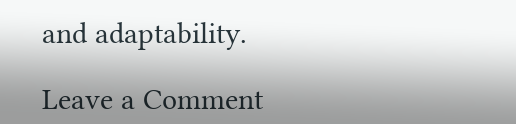and adaptability.

Leave a Comment